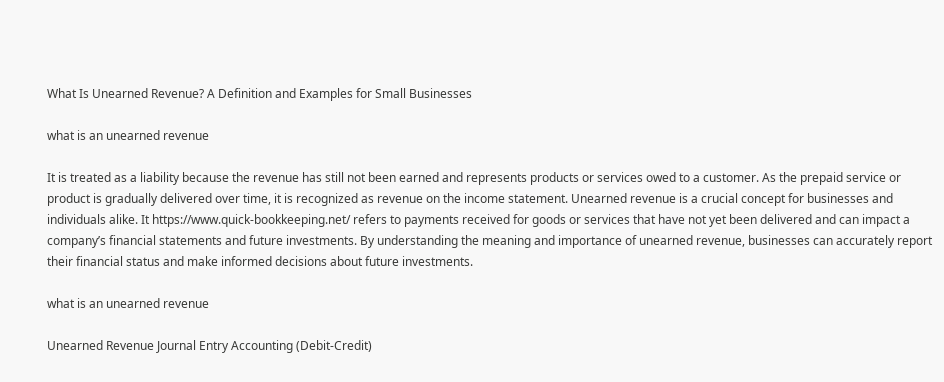What Is Unearned Revenue? A Definition and Examples for Small Businesses

what is an unearned revenue

It is treated as a liability because the revenue has still not been earned and represents products or services owed to a customer. As the prepaid service or product is gradually delivered over time, it is recognized as revenue on the income statement. Unearned revenue is a crucial concept for businesses and individuals alike. It https://www.quick-bookkeeping.net/ refers to payments received for goods or services that have not yet been delivered and can impact a company’s financial statements and future investments. By understanding the meaning and importance of unearned revenue, businesses can accurately report their financial status and make informed decisions about future investments.

what is an unearned revenue

Unearned Revenue Journal Entry Accounting (Debit-Credit)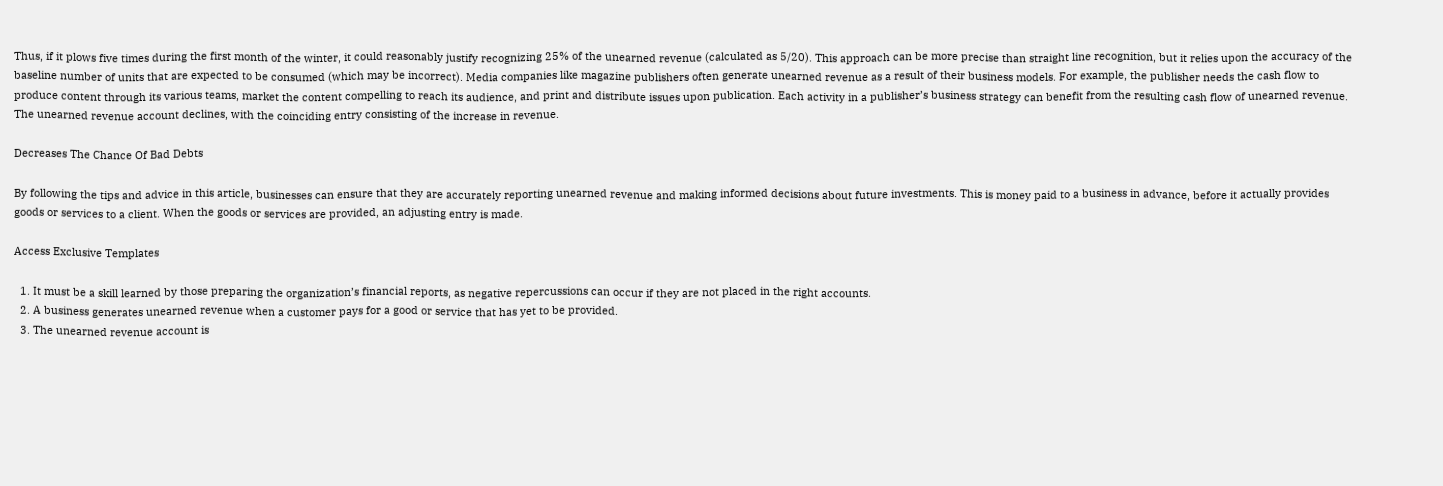Thus, if it plows five times during the first month of the winter, it could reasonably justify recognizing 25% of the unearned revenue (calculated as 5/20). This approach can be more precise than straight line recognition, but it relies upon the accuracy of the baseline number of units that are expected to be consumed (which may be incorrect). Media companies like magazine publishers often generate unearned revenue as a result of their business models. For example, the publisher needs the cash flow to produce content through its various teams, market the content compelling to reach its audience, and print and distribute issues upon publication. Each activity in a publisher’s business strategy can benefit from the resulting cash flow of unearned revenue. The unearned revenue account declines, with the coinciding entry consisting of the increase in revenue.

Decreases The Chance Of Bad Debts

By following the tips and advice in this article, businesses can ensure that they are accurately reporting unearned revenue and making informed decisions about future investments. This is money paid to a business in advance, before it actually provides goods or services to a client. When the goods or services are provided, an adjusting entry is made.

Access Exclusive Templates

  1. It must be a skill learned by those preparing the organization’s financial reports, as negative repercussions can occur if they are not placed in the right accounts.
  2. A business generates unearned revenue when a customer pays for a good or service that has yet to be provided.
  3. The unearned revenue account is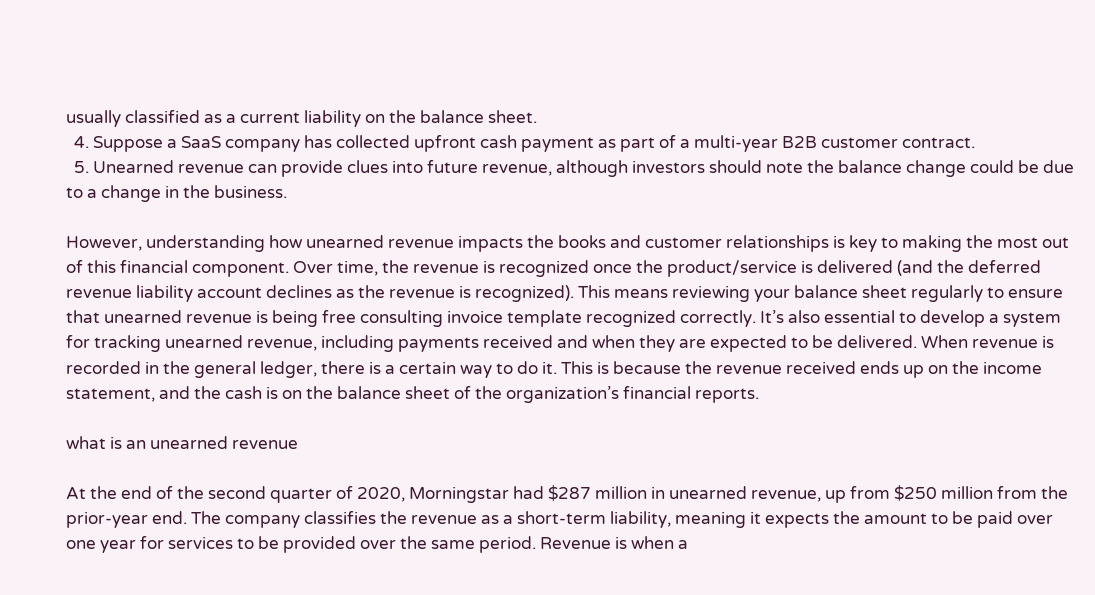usually classified as a current liability on the balance sheet.
  4. Suppose a SaaS company has collected upfront cash payment as part of a multi-year B2B customer contract.
  5. Unearned revenue can provide clues into future revenue, although investors should note the balance change could be due to a change in the business.

However, understanding how unearned revenue impacts the books and customer relationships is key to making the most out of this financial component. Over time, the revenue is recognized once the product/service is delivered (and the deferred revenue liability account declines as the revenue is recognized). This means reviewing your balance sheet regularly to ensure that unearned revenue is being free consulting invoice template recognized correctly. It’s also essential to develop a system for tracking unearned revenue, including payments received and when they are expected to be delivered. When revenue is recorded in the general ledger, there is a certain way to do it. This is because the revenue received ends up on the income statement, and the cash is on the balance sheet of the organization’s financial reports.

what is an unearned revenue

At the end of the second quarter of 2020, Morningstar had $287 million in unearned revenue, up from $250 million from the prior-year end. The company classifies the revenue as a short-term liability, meaning it expects the amount to be paid over one year for services to be provided over the same period. Revenue is when a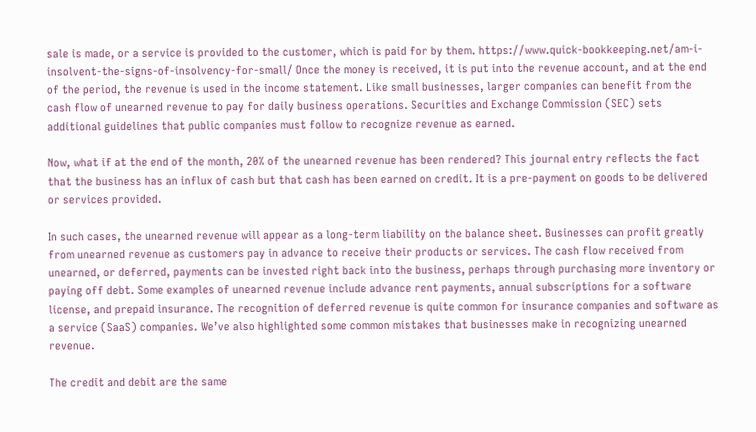sale is made, or a service is provided to the customer, which is paid for by them. https://www.quick-bookkeeping.net/am-i-insolvent-the-signs-of-insolvency-for-small/ Once the money is received, it is put into the revenue account, and at the end of the period, the revenue is used in the income statement. Like small businesses, larger companies can benefit from the cash flow of unearned revenue to pay for daily business operations. Securities and Exchange Commission (SEC) sets additional guidelines that public companies must follow to recognize revenue as earned.

Now, what if at the end of the month, 20% of the unearned revenue has been rendered? This journal entry reflects the fact that the business has an influx of cash but that cash has been earned on credit. It is a pre-payment on goods to be delivered or services provided.

In such cases, the unearned revenue will appear as a long-term liability on the balance sheet. Businesses can profit greatly from unearned revenue as customers pay in advance to receive their products or services. The cash flow received from unearned, or deferred, payments can be invested right back into the business, perhaps through purchasing more inventory or paying off debt. Some examples of unearned revenue include advance rent payments, annual subscriptions for a software license, and prepaid insurance. The recognition of deferred revenue is quite common for insurance companies and software as a service (SaaS) companies. We’ve also highlighted some common mistakes that businesses make in recognizing unearned revenue.

The credit and debit are the same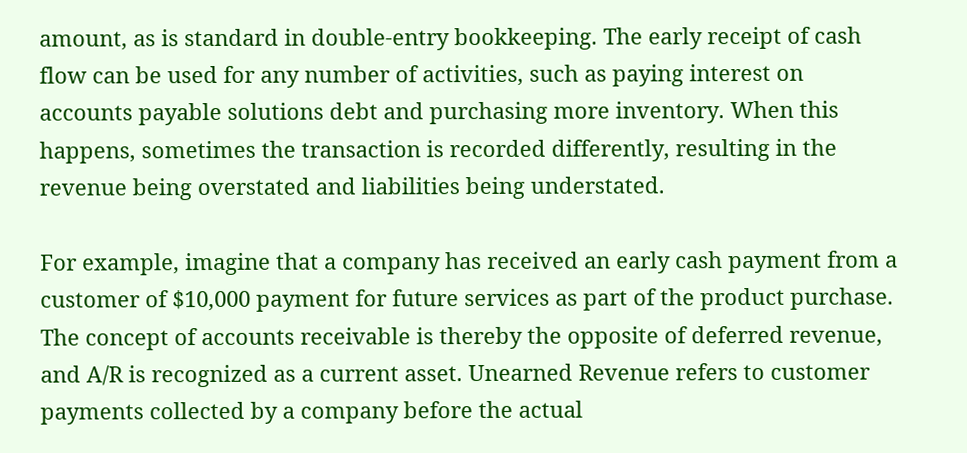amount, as is standard in double-entry bookkeeping. The early receipt of cash flow can be used for any number of activities, such as paying interest on accounts payable solutions debt and purchasing more inventory. When this happens, sometimes the transaction is recorded differently, resulting in the revenue being overstated and liabilities being understated.

For example, imagine that a company has received an early cash payment from a customer of $10,000 payment for future services as part of the product purchase. The concept of accounts receivable is thereby the opposite of deferred revenue, and A/R is recognized as a current asset. Unearned Revenue refers to customer payments collected by a company before the actual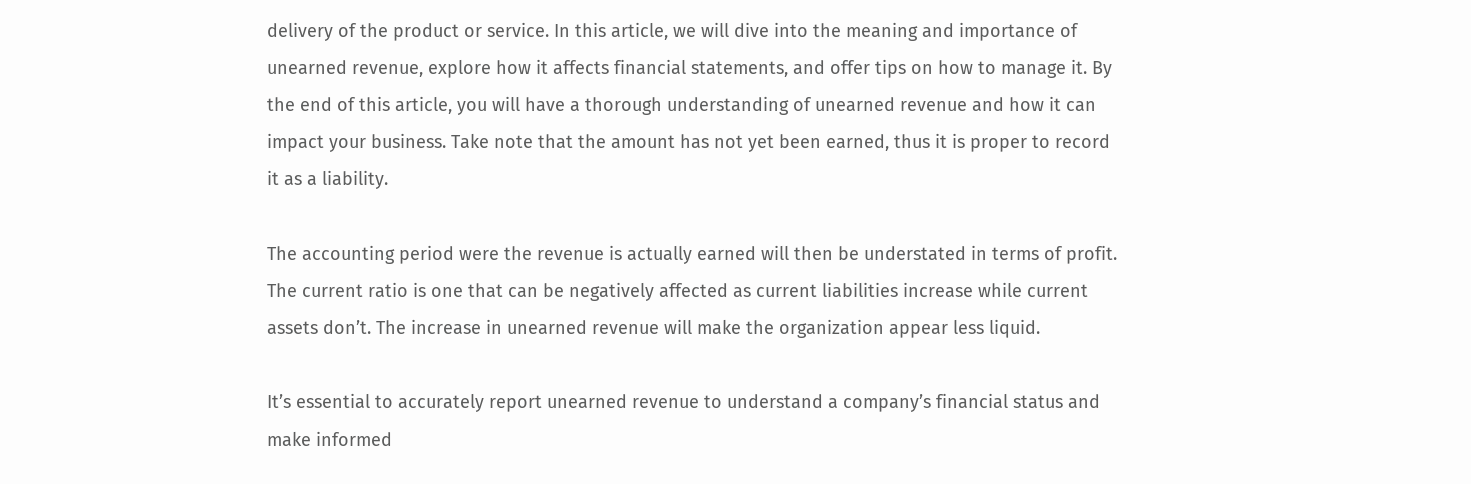delivery of the product or service. In this article, we will dive into the meaning and importance of unearned revenue, explore how it affects financial statements, and offer tips on how to manage it. By the end of this article, you will have a thorough understanding of unearned revenue and how it can impact your business. Take note that the amount has not yet been earned, thus it is proper to record it as a liability.

The accounting period were the revenue is actually earned will then be understated in terms of profit. The current ratio is one that can be negatively affected as current liabilities increase while current assets don’t. The increase in unearned revenue will make the organization appear less liquid.

It’s essential to accurately report unearned revenue to understand a company’s financial status and make informed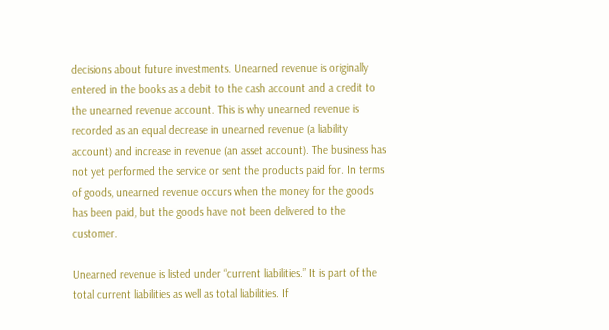decisions about future investments. Unearned revenue is originally entered in the books as a debit to the cash account and a credit to the unearned revenue account. This is why unearned revenue is recorded as an equal decrease in unearned revenue (a liability account) and increase in revenue (an asset account). The business has not yet performed the service or sent the products paid for. In terms of goods, unearned revenue occurs when the money for the goods has been paid, but the goods have not been delivered to the customer.

Unearned revenue is listed under “current liabilities.” It is part of the total current liabilities as well as total liabilities. If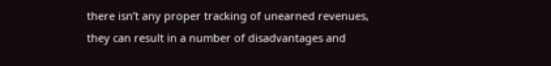there isn’t any proper tracking of unearned revenues, they can result in a number of disadvantages and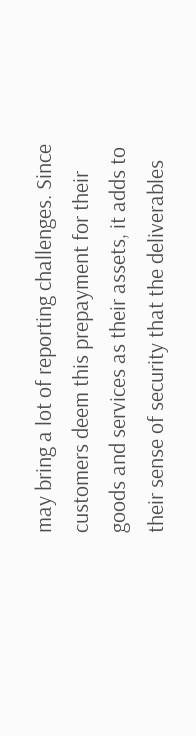may bring a lot of reporting challenges. Since customers deem this prepayment for their goods and services as their assets, it adds to their sense of security that the deliverables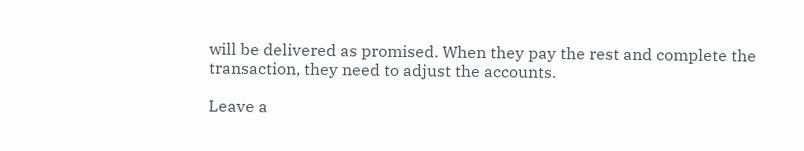will be delivered as promised. When they pay the rest and complete the transaction, they need to adjust the accounts.

Leave a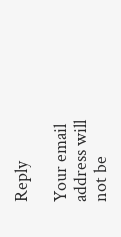Reply

Your email address will not be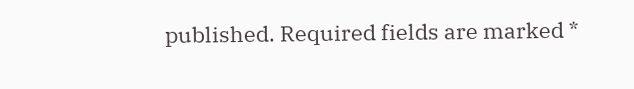published. Required fields are marked *